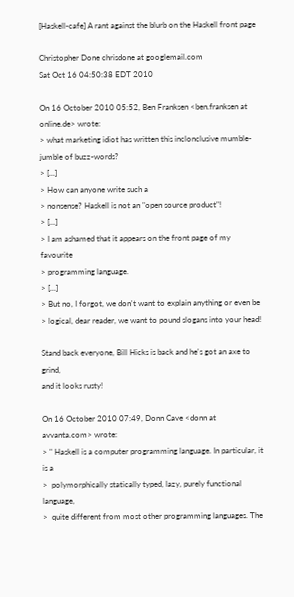[Haskell-cafe] A rant against the blurb on the Haskell front page

Christopher Done chrisdone at googlemail.com
Sat Oct 16 04:50:38 EDT 2010

On 16 October 2010 05:52, Ben Franksen <ben.franksen at online.de> wrote:
> what marketing idiot has written this inclonclusive mumble-jumble of buzz-words?
> [...]
> How can anyone write such a
> nonsense? Haskell is not an "open source product"!
> [...]
> I am ashamed that it appears on the front page of my favourite
> programming language.
> [...]
> But no, I forgot, we don't want to explain anything or even be
> logical, dear reader, we want to pound slogans into your head!

Stand back everyone, Bill Hicks is back and he's got an axe to grind,
and it looks rusty!

On 16 October 2010 07:49, Donn Cave <donn at avvanta.com> wrote:
> " Haskell is a computer programming language. In particular, it is a
>  polymorphically statically typed, lazy, purely functional language,
>  quite different from most other programming languages. The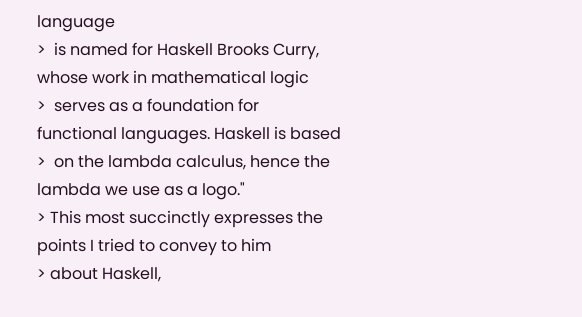language
>  is named for Haskell Brooks Curry, whose work in mathematical logic
>  serves as a foundation for functional languages. Haskell is based
>  on the lambda calculus, hence the lambda we use as a logo."
> This most succinctly expresses the points I tried to convey to him
> about Haskell,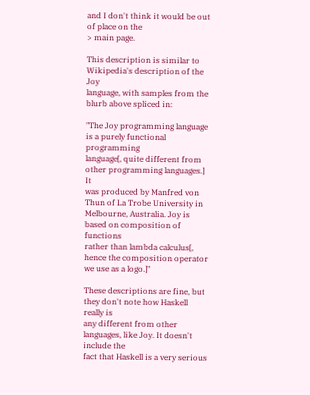and I don't think it would be out of place on the
> main page.

This description is similar to Wikipedia's description of the Joy
language, with samples from the blurb above spliced in:

"The Joy programming language is a purely functional programming
language[, quite different from other programming languages.] It
was produced by Manfred von Thun of La Trobe University in
Melbourne, Australia. Joy is based on composition of functions
rather than lambda calculus[, hence the composition operator
we use as a logo.]"

These descriptions are fine, but they don't note how Haskell really is
any different from other languages, like Joy. It doesn't include the
fact that Haskell is a very serious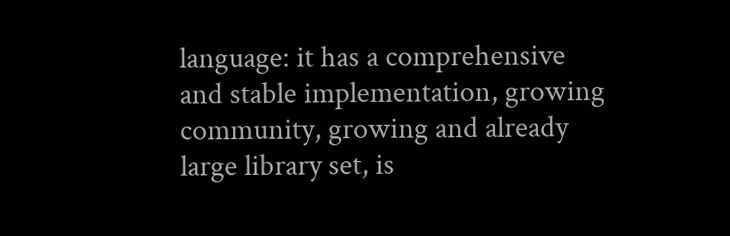language: it has a comprehensive
and stable implementation, growing community, growing and already
large library set, is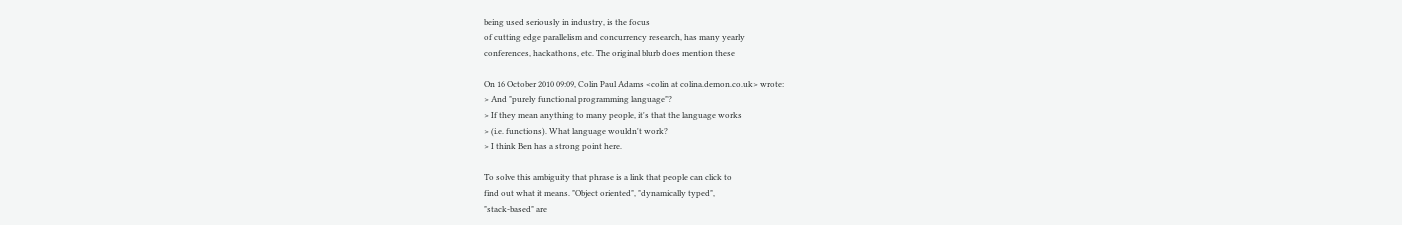being used seriously in industry, is the focus
of cutting edge parallelism and concurrency research, has many yearly
conferences, hackathons, etc. The original blurb does mention these

On 16 October 2010 09:09, Colin Paul Adams <colin at colina.demon.co.uk> wrote:
> And "purely functional programming language"?
> If they mean anything to many people, it's that the language works
> (i.e. functions). What language wouldn't work?
> I think Ben has a strong point here.

To solve this ambiguity that phrase is a link that people can click to
find out what it means. "Object oriented", "dynamically typed",
"stack-based" are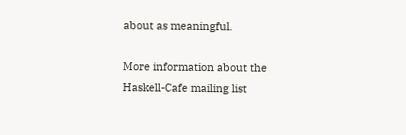about as meaningful.

More information about the Haskell-Cafe mailing list